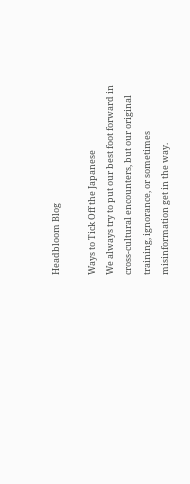Headbloom Blog

Ways to Tick Off the Japanese
We always try to put our best foot forward in cross-cultural encounters, but our original training, ignorance, or sometimes misinformation get in the way.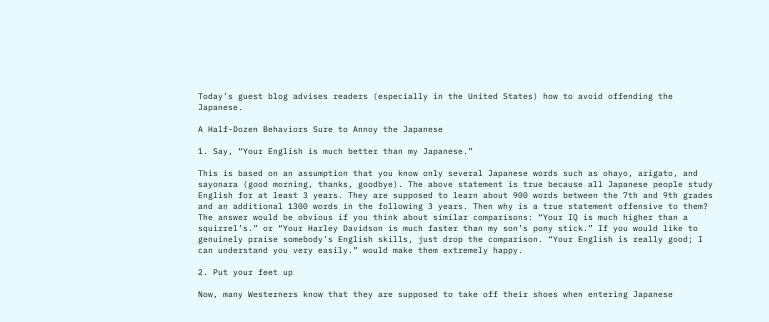Today’s guest blog advises readers (especially in the United States) how to avoid offending the Japanese.

A Half-Dozen Behaviors Sure to Annoy the Japanese

1. Say, “Your English is much better than my Japanese.”

This is based on an assumption that you know only several Japanese words such as ohayo, arigato, and sayonara (good morning, thanks, goodbye). The above statement is true because all Japanese people study English for at least 3 years. They are supposed to learn about 900 words between the 7th and 9th grades and an additional 1300 words in the following 3 years. Then why is a true statement offensive to them? The answer would be obvious if you think about similar comparisons: “Your IQ is much higher than a squirrel’s.” or “Your Harley Davidson is much faster than my son’s pony stick.” If you would like to genuinely praise somebody’s English skills, just drop the comparison. “Your English is really good; I can understand you very easily.” would make them extremely happy.

2. Put your feet up

Now, many Westerners know that they are supposed to take off their shoes when entering Japanese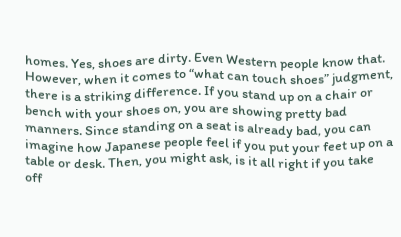homes. Yes, shoes are dirty. Even Western people know that. However, when it comes to “what can touch shoes” judgment, there is a striking difference. If you stand up on a chair or bench with your shoes on, you are showing pretty bad manners. Since standing on a seat is already bad, you can imagine how Japanese people feel if you put your feet up on a table or desk. Then, you might ask, is it all right if you take off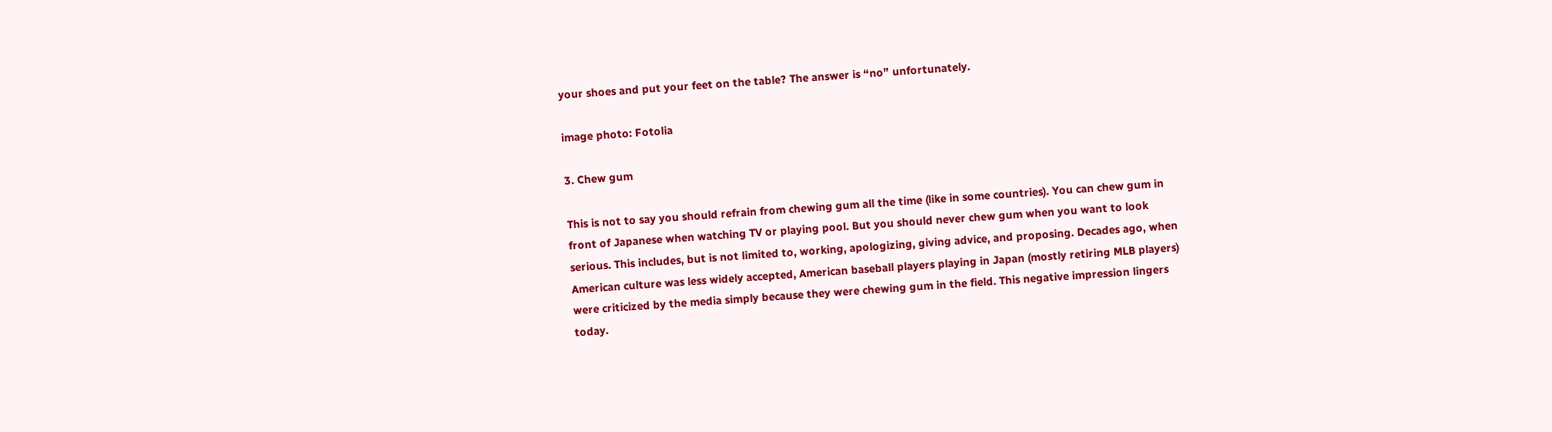your shoes and put your feet on the table? The answer is “no” unfortunately.

image photo: Fotolia

3. Chew gum

This is not to say you should refrain from chewing gum all the time (like in some countries). You can chew gum in front of Japanese when watching TV or playing pool. But you should never chew gum when you want to look serious. This includes, but is not limited to, working, apologizing, giving advice, and proposing. Decades ago, when American culture was less widely accepted, American baseball players playing in Japan (mostly retiring MLB players) were criticized by the media simply because they were chewing gum in the field. This negative impression lingers today.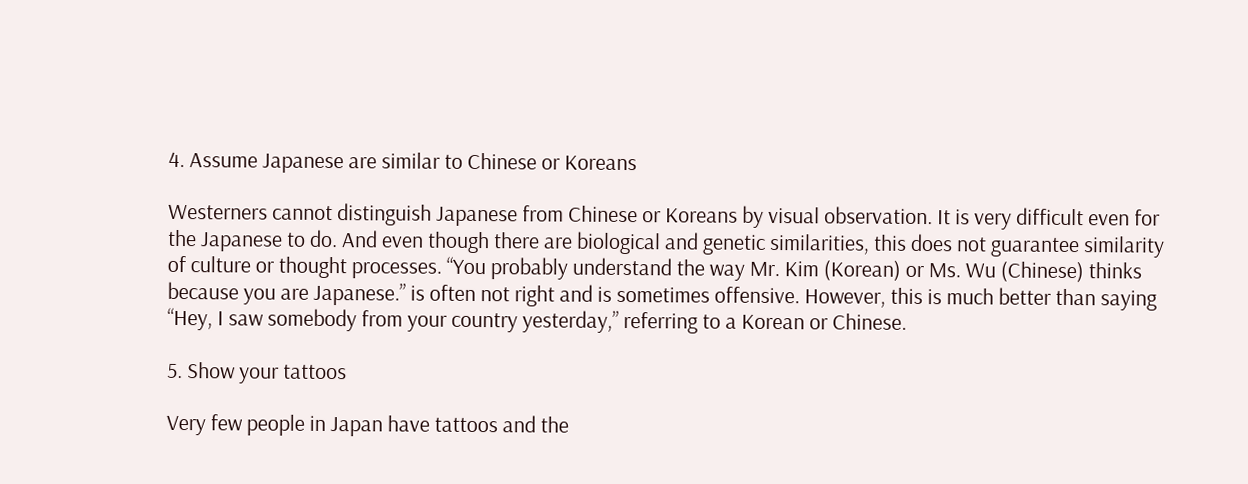4. Assume Japanese are similar to Chinese or Koreans

Westerners cannot distinguish Japanese from Chinese or Koreans by visual observation. It is very difficult even for the Japanese to do. And even though there are biological and genetic similarities, this does not guarantee similarity of culture or thought processes. “You probably understand the way Mr. Kim (Korean) or Ms. Wu (Chinese) thinks because you are Japanese.” is often not right and is sometimes offensive. However, this is much better than saying “Hey, I saw somebody from your country yesterday,” referring to a Korean or Chinese.

5. Show your tattoos

Very few people in Japan have tattoos and the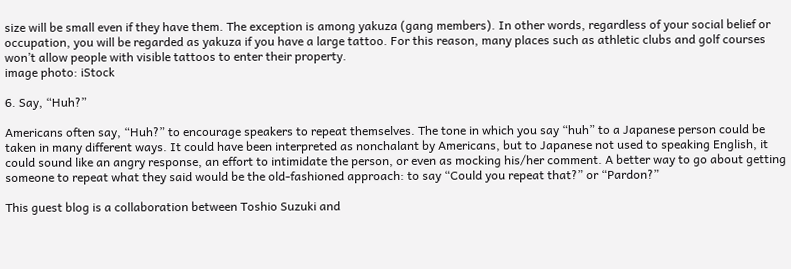size will be small even if they have them. The exception is among yakuza (gang members). In other words, regardless of your social belief or occupation, you will be regarded as yakuza if you have a large tattoo. For this reason, many places such as athletic clubs and golf courses won’t allow people with visible tattoos to enter their property.
image photo: iStock

6. Say, “Huh?”

Americans often say, “Huh?” to encourage speakers to repeat themselves. The tone in which you say “huh” to a Japanese person could be taken in many different ways. It could have been interpreted as nonchalant by Americans, but to Japanese not used to speaking English, it could sound like an angry response, an effort to intimidate the person, or even as mocking his/her comment. A better way to go about getting someone to repeat what they said would be the old-fashioned approach: to say “Could you repeat that?” or “Pardon?”

This guest blog is a collaboration between Toshio Suzuki and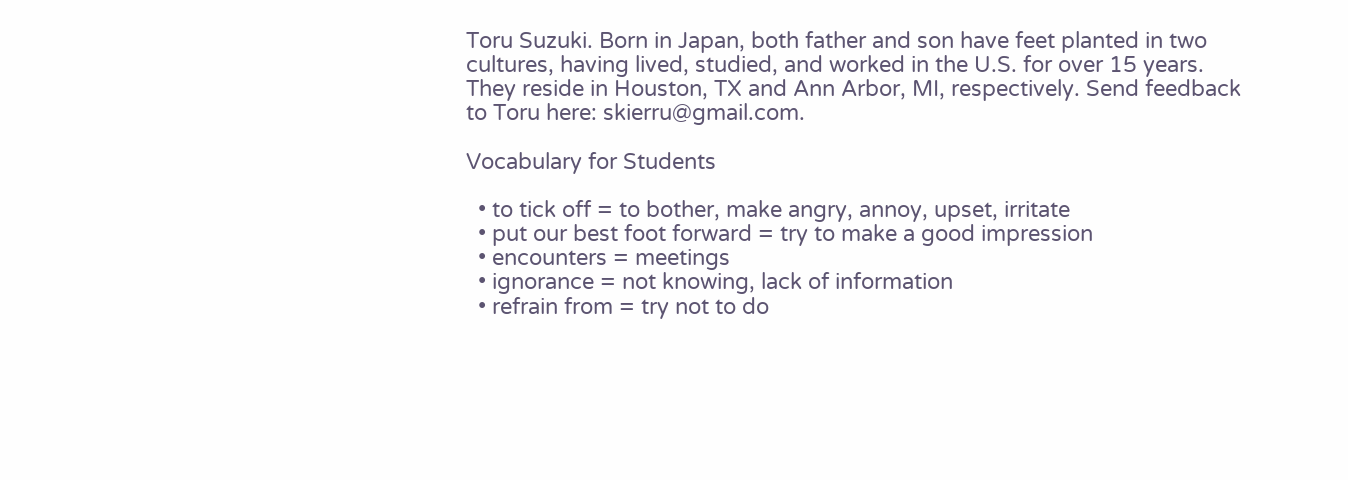Toru Suzuki. Born in Japan, both father and son have feet planted in two cultures, having lived, studied, and worked in the U.S. for over 15 years. They reside in Houston, TX and Ann Arbor, MI, respectively. Send feedback to Toru here: skierru@gmail.com.

Vocabulary for Students

  • to tick off = to bother, make angry, annoy, upset, irritate
  • put our best foot forward = try to make a good impression
  • encounters = meetings
  • ignorance = not knowing, lack of information
  • refrain from = try not to do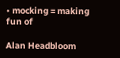• mocking = making fun of

Alan Headbloom